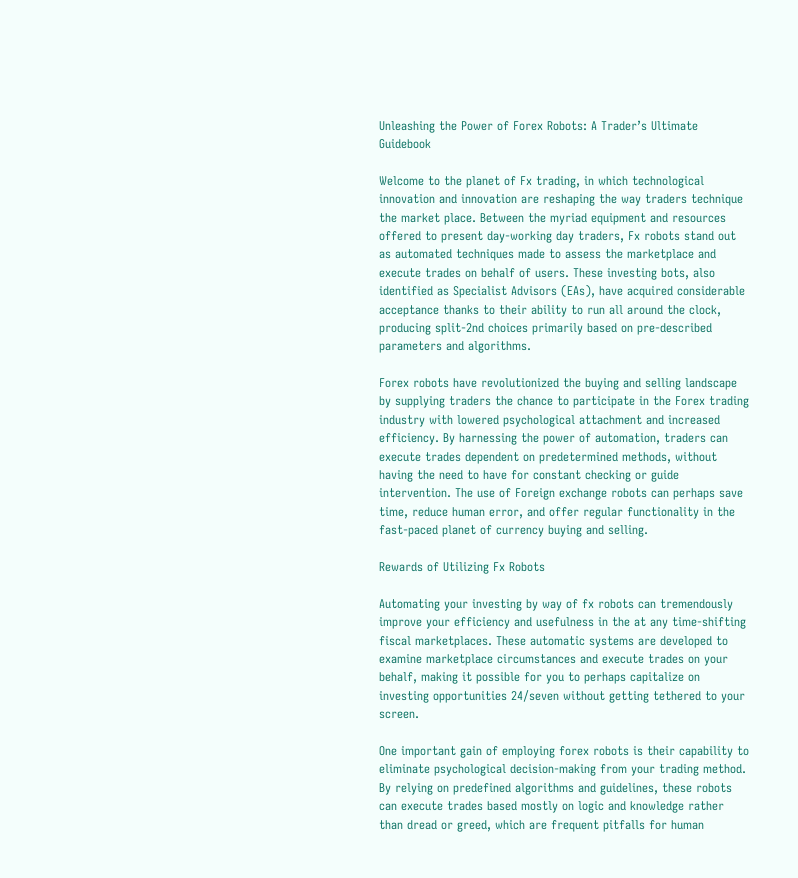Unleashing the Power of Forex Robots: A Trader’s Ultimate Guidebook

Welcome to the planet of Fx trading, in which technological innovation and innovation are reshaping the way traders technique the market place. Between the myriad equipment and resources offered to present day-working day traders, Fx robots stand out as automated techniques made to assess the marketplace and execute trades on behalf of users. These investing bots, also identified as Specialist Advisors (EAs), have acquired considerable acceptance thanks to their ability to run all around the clock, producing split-2nd choices primarily based on pre-described parameters and algorithms.

Forex robots have revolutionized the buying and selling landscape by supplying traders the chance to participate in the Forex trading industry with lowered psychological attachment and increased efficiency. By harnessing the power of automation, traders can execute trades dependent on predetermined methods, without having the need to have for constant checking or guide intervention. The use of Foreign exchange robots can perhaps save time, reduce human error, and offer regular functionality in the fast-paced planet of currency buying and selling.

Rewards of Utilizing Fx Robots

Automating your investing by way of fx robots can tremendously improve your efficiency and usefulness in the at any time-shifting fiscal marketplaces. These automatic systems are developed to examine marketplace circumstances and execute trades on your behalf, making it possible for you to perhaps capitalize on investing opportunities 24/seven without getting tethered to your screen.

One important gain of employing forex robots is their capability to eliminate psychological decision-making from your trading method. By relying on predefined algorithms and guidelines, these robots can execute trades based mostly on logic and knowledge rather than dread or greed, which are frequent pitfalls for human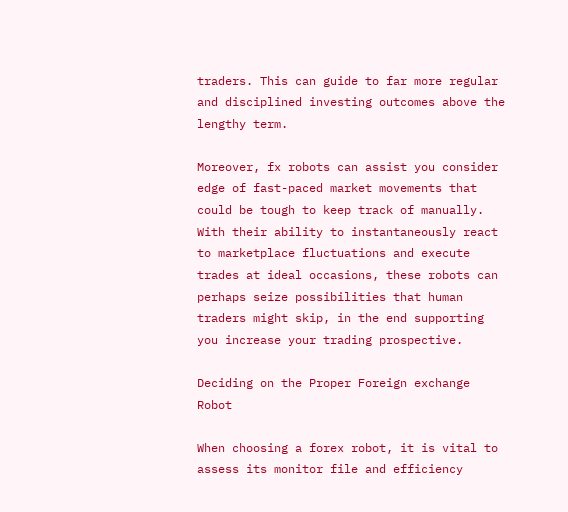traders. This can guide to far more regular and disciplined investing outcomes above the lengthy term.

Moreover, fx robots can assist you consider edge of fast-paced market movements that could be tough to keep track of manually. With their ability to instantaneously react to marketplace fluctuations and execute trades at ideal occasions, these robots can perhaps seize possibilities that human traders might skip, in the end supporting you increase your trading prospective.

Deciding on the Proper Foreign exchange Robot

When choosing a forex robot, it is vital to assess its monitor file and efficiency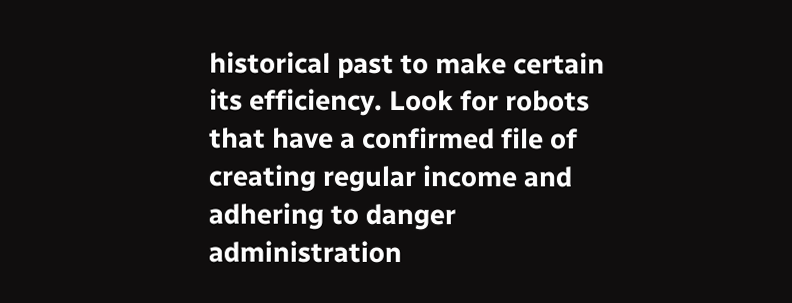historical past to make certain its efficiency. Look for robots that have a confirmed file of creating regular income and adhering to danger administration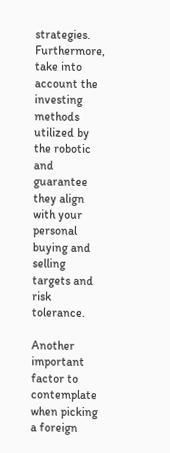strategies. Furthermore, take into account the investing methods utilized by the robotic and guarantee they align with your personal buying and selling targets and risk tolerance.

Another important factor to contemplate when picking a foreign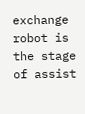exchange robot is the stage of assist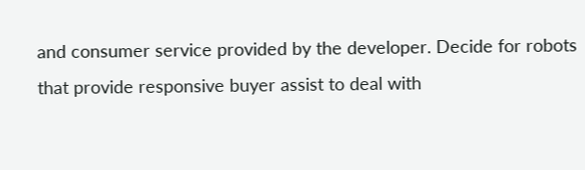and consumer service provided by the developer. Decide for robots that provide responsive buyer assist to deal with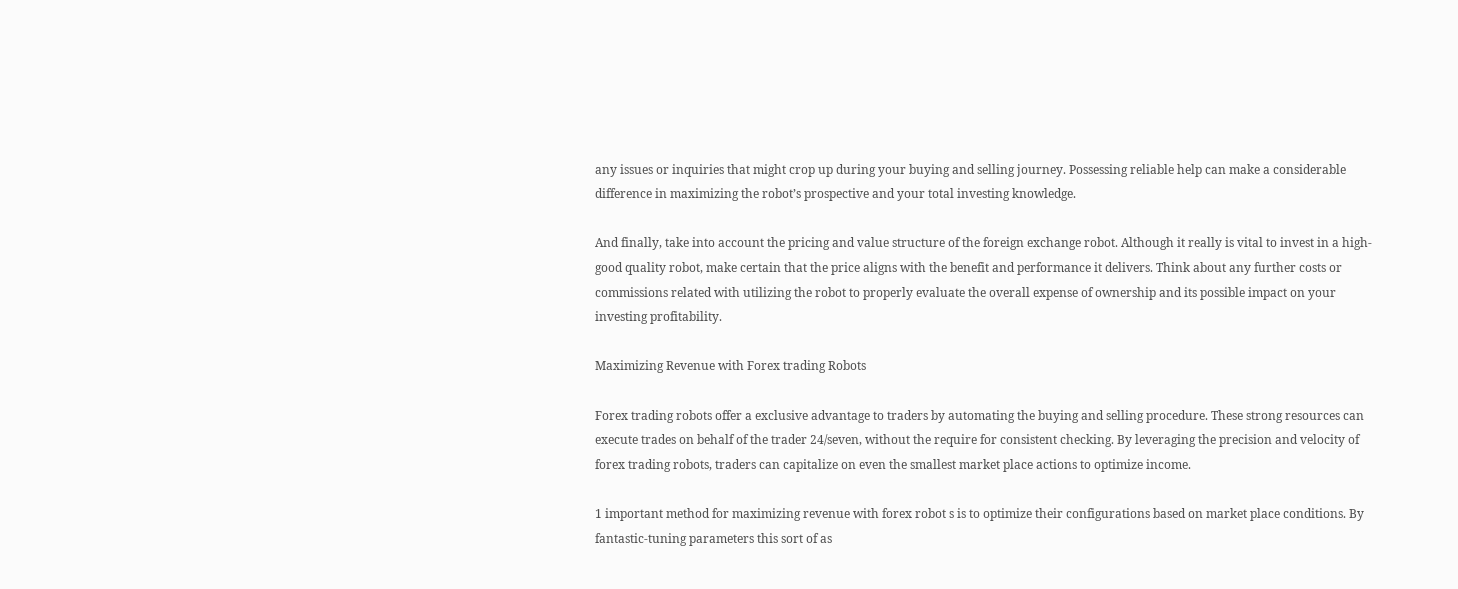any issues or inquiries that might crop up during your buying and selling journey. Possessing reliable help can make a considerable difference in maximizing the robot’s prospective and your total investing knowledge.

And finally, take into account the pricing and value structure of the foreign exchange robot. Although it really is vital to invest in a high-good quality robot, make certain that the price aligns with the benefit and performance it delivers. Think about any further costs or commissions related with utilizing the robot to properly evaluate the overall expense of ownership and its possible impact on your investing profitability.

Maximizing Revenue with Forex trading Robots

Forex trading robots offer a exclusive advantage to traders by automating the buying and selling procedure. These strong resources can execute trades on behalf of the trader 24/seven, without the require for consistent checking. By leveraging the precision and velocity of forex trading robots, traders can capitalize on even the smallest market place actions to optimize income.

1 important method for maximizing revenue with forex robot s is to optimize their configurations based on market place conditions. By fantastic-tuning parameters this sort of as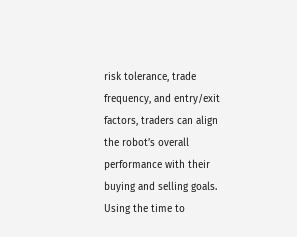risk tolerance, trade frequency, and entry/exit factors, traders can align the robot’s overall performance with their buying and selling goals. Using the time to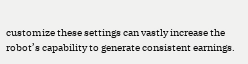customize these settings can vastly increase the robot’s capability to generate consistent earnings.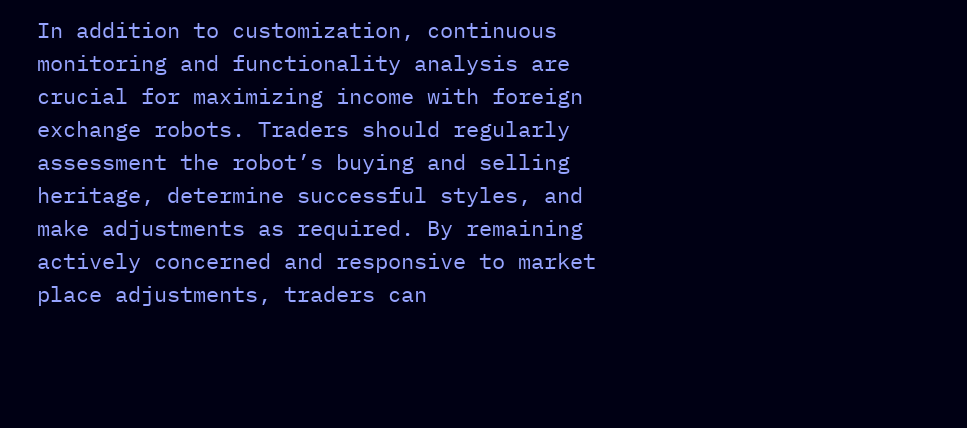In addition to customization, continuous monitoring and functionality analysis are crucial for maximizing income with foreign exchange robots. Traders should regularly assessment the robot’s buying and selling heritage, determine successful styles, and make adjustments as required. By remaining actively concerned and responsive to market place adjustments, traders can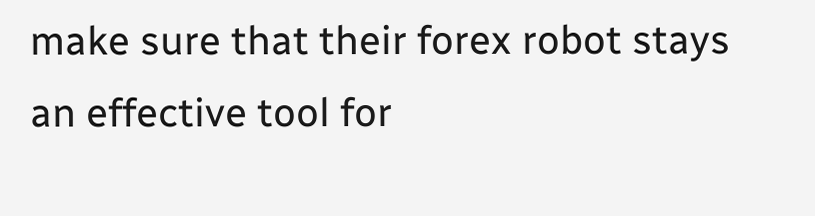make sure that their forex robot stays an effective tool for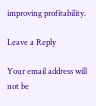improving profitability.

Leave a Reply

Your email address will not be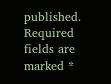published. Required fields are marked *